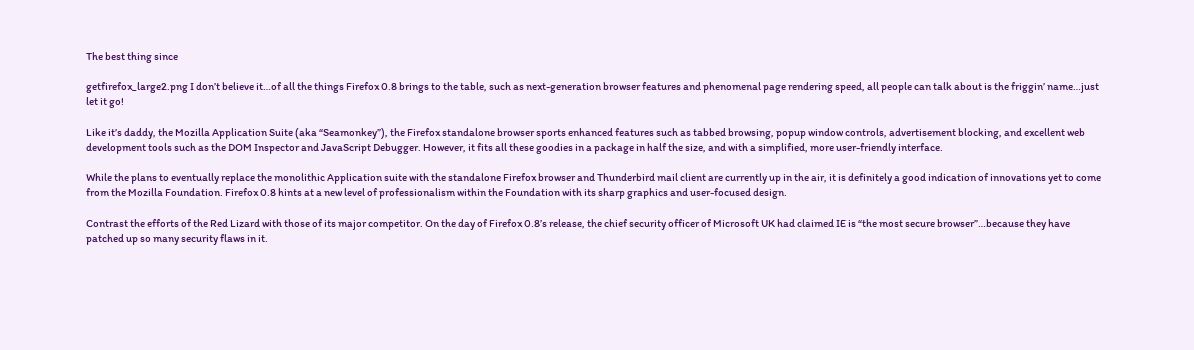The best thing since

getfirefox_large2.png I don’t believe it…of all the things Firefox 0.8 brings to the table, such as next-generation browser features and phenomenal page rendering speed, all people can talk about is the friggin’ name…just let it go!

Like it’s daddy, the Mozilla Application Suite (aka “Seamonkey”), the Firefox standalone browser sports enhanced features such as tabbed browsing, popup window controls, advertisement blocking, and excellent web development tools such as the DOM Inspector and JavaScript Debugger. However, it fits all these goodies in a package in half the size, and with a simplified, more user-friendly interface.

While the plans to eventually replace the monolithic Application suite with the standalone Firefox browser and Thunderbird mail client are currently up in the air, it is definitely a good indication of innovations yet to come from the Mozilla Foundation. Firefox 0.8 hints at a new level of professionalism within the Foundation with its sharp graphics and user-focused design.

Contrast the efforts of the Red Lizard with those of its major competitor. On the day of Firefox 0.8’s release, the chief security officer of Microsoft UK had claimed IE is “the most secure browser”…because they have patched up so many security flaws in it.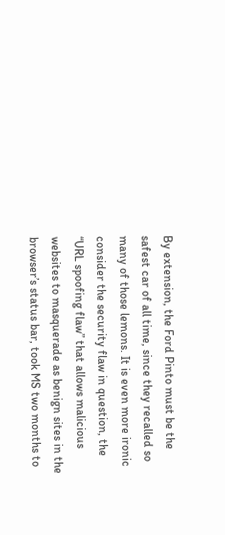By extension, the Ford Pinto must be the safest car of all time, since they recalled so many of those lemons. It is even more ironic consider the security flaw in question, the “URL spoofing flaw” that allows malicious websites to masquerade as benign sites in the browser’s status bar, took MS two months to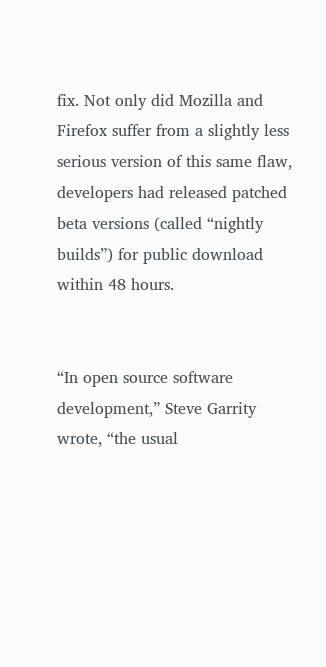fix. Not only did Mozilla and Firefox suffer from a slightly less serious version of this same flaw, developers had released patched beta versions (called “nightly builds”) for public download within 48 hours.


“In open source software development,” Steve Garrity wrote, “the usual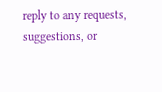reply to any requests, suggestions, or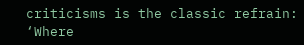criticisms is the classic refrain: ‘Where